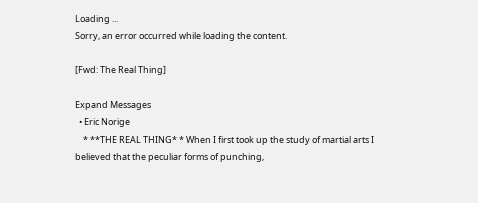Loading ...
Sorry, an error occurred while loading the content.

[Fwd: The Real Thing]

Expand Messages
  • Eric Norige
    * **THE REAL THING* * When I first took up the study of martial arts I believed that the peculiar forms of punching,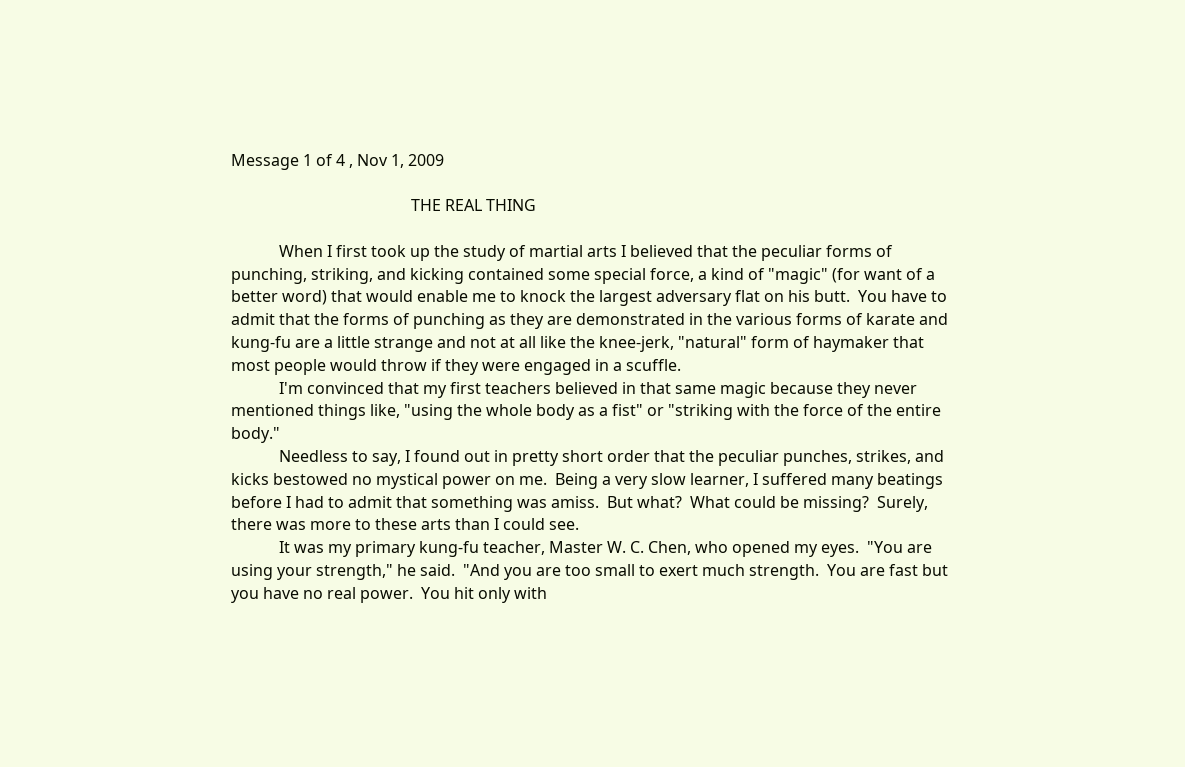Message 1 of 4 , Nov 1, 2009

                                             THE REAL THING

            When I first took up the study of martial arts I believed that the peculiar forms of punching, striking, and kicking contained some special force, a kind of "magic" (for want of a better word) that would enable me to knock the largest adversary flat on his butt.  You have to admit that the forms of punching as they are demonstrated in the various forms of karate and kung-fu are a little strange and not at all like the knee-jerk, "natural" form of haymaker that most people would throw if they were engaged in a scuffle.
            I'm convinced that my first teachers believed in that same magic because they never mentioned things like, "using the whole body as a fist" or "striking with the force of the entire body."
            Needless to say, I found out in pretty short order that the peculiar punches, strikes, and kicks bestowed no mystical power on me.  Being a very slow learner, I suffered many beatings before I had to admit that something was amiss.  But what?  What could be missing?  Surely, there was more to these arts than I could see.
            It was my primary kung-fu teacher, Master W. C. Chen, who opened my eyes.  "You are using your strength," he said.  "And you are too small to exert much strength.  You are fast but you have no real power.  You hit only with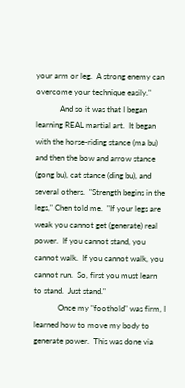your arm or leg.  A strong enemy can overcome your technique easily."
            And so it was that I began learning REAL martial art.  It began with the horse-riding stance (ma bu) and then the bow and arrow stance (gong bu), cat stance (ding bu), and several others.  "Strength begins in the legs," Chen told me.  "If your legs are weak you cannot get (generate) real power.  If you cannot stand, you cannot walk.  If you cannot walk, you cannot run.  So, first you must learn to stand.  Just stand."
            Once my "foothold" was firm, I learned how to move my body to generate power.  This was done via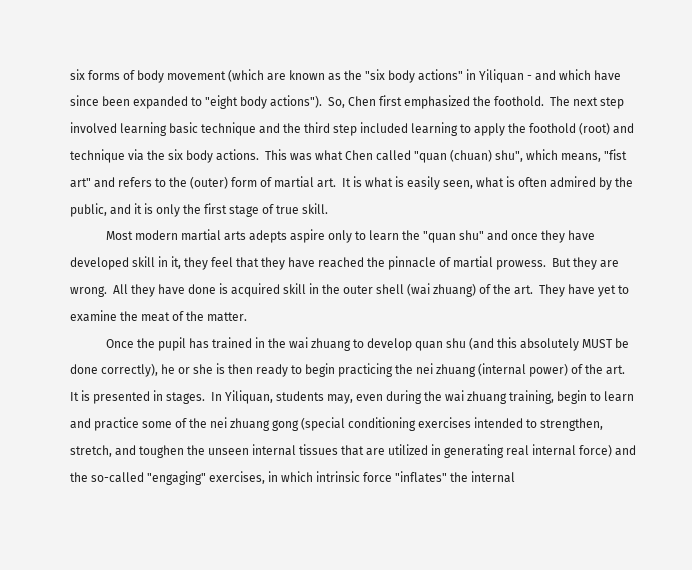six forms of body movement (which are known as the "six body actions" in Yiliquan - and which have since been expanded to "eight body actions").  So, Chen first emphasized the foothold.  The next step involved learning basic technique and the third step included learning to apply the foothold (root) and technique via the six body actions.  This was what Chen called "quan (chuan) shu", which means, "fist art" and refers to the (outer) form of martial art.  It is what is easily seen, what is often admired by the public, and it is only the first stage of true skill.
            Most modern martial arts adepts aspire only to learn the "quan shu" and once they have developed skill in it, they feel that they have reached the pinnacle of martial prowess.  But they are wrong.  All they have done is acquired skill in the outer shell (wai zhuang) of the art.  They have yet to examine the meat of the matter.
            Once the pupil has trained in the wai zhuang to develop quan shu (and this absolutely MUST be done correctly), he or she is then ready to begin practicing the nei zhuang (internal power) of the art.  It is presented in stages.  In Yiliquan, students may, even during the wai zhuang training, begin to learn and practice some of the nei zhuang gong (special conditioning exercises intended to strengthen, stretch, and toughen the unseen internal tissues that are utilized in generating real internal force) and the so-called "engaging" exercises, in which intrinsic force "inflates" the internal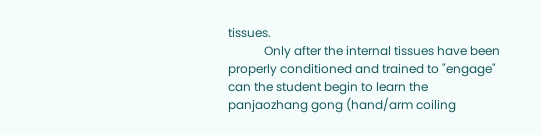tissues.
            Only after the internal tissues have been properly conditioned and trained to "engage" can the student begin to learn the panjaozhang gong (hand/arm coiling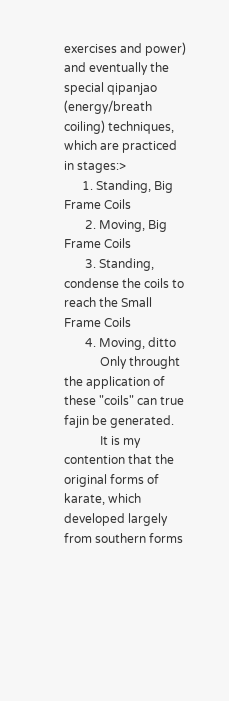exercises and power) and eventually the special qipanjao (energy/breath coiling) techniques, which are practiced in stages:>
      1. Standing, Big Frame Coils
       2. Moving, Big Frame Coils
       3. Standing, condense the coils to reach the Small Frame Coils
       4. Moving, ditto
            Only throught the application of these "coils" can true fajin be generated.
            It is my contention that the original forms of karate, which developed largely from southern forms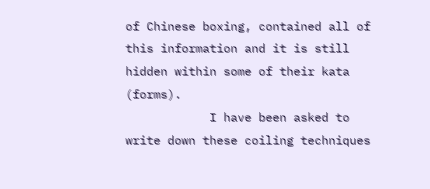of Chinese boxing, contained all of this information and it is still hidden within some of their kata (forms).
            I have been asked to write down these coiling techniques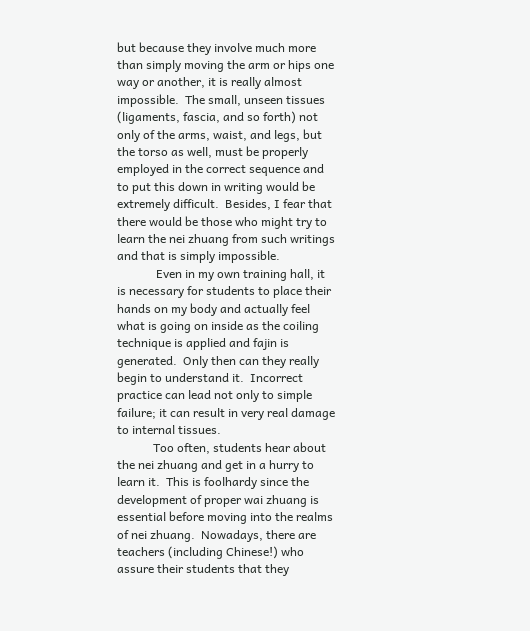but because they involve much more than simply moving the arm or hips one way or another, it is really almost impossible.  The small, unseen tissues (ligaments, fascia, and so forth) not only of the arms, waist, and legs, but the torso as well, must be properly employed in the correct sequence and to put this down in writing would be extremely difficult.  Besides, I fear that there would be those who might try to learn the nei zhuang from such writings and that is simply impossible.
             Even in my own training hall, it is necessary for students to place their hands on my body and actually feel what is going on inside as the coiling technique is applied and fajin is generated.  Only then can they really begin to understand it.  Incorrect practice can lead not only to simple failure; it can result in very real damage to internal tissues.
            Too often, students hear about the nei zhuang and get in a hurry to learn it.  This is foolhardy since the development of proper wai zhuang is essential before moving into the realms of nei zhuang.  Nowadays, there are teachers (including Chinese!) who assure their students that they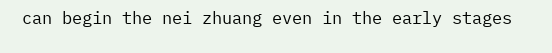can begin the nei zhuang even in the early stages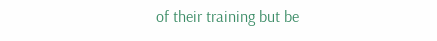of their training but be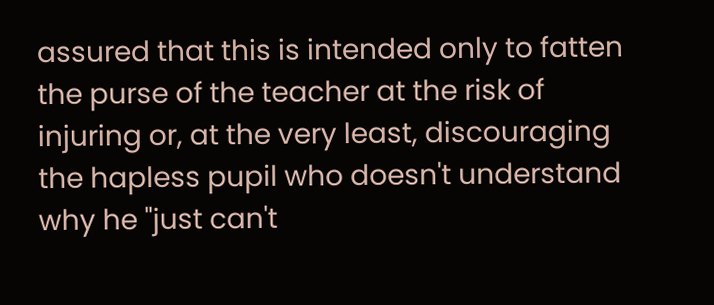assured that this is intended only to fatten the purse of the teacher at the risk of injuring or, at the very least, discouraging the hapless pupil who doesn't understand why he "just can't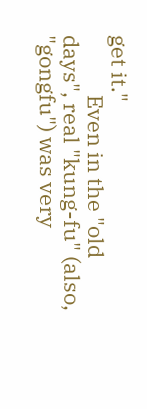get it."
            Even in the "old days", real "kung-fu" (also, "gongfu") was very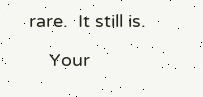rare.  It still is.

    Your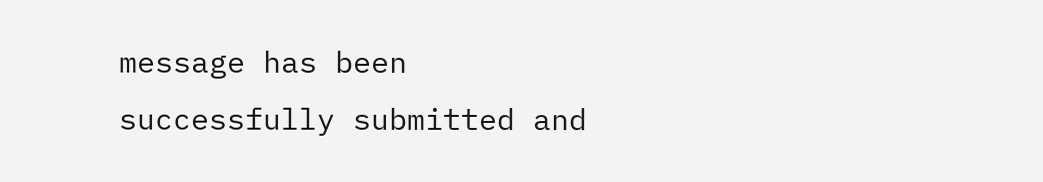message has been successfully submitted and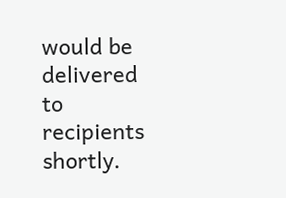would be delivered to recipients shortly.